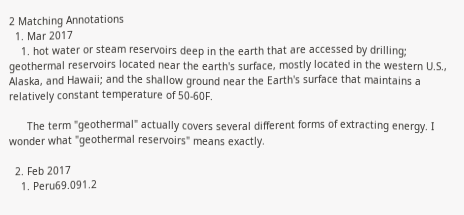2 Matching Annotations
  1. Mar 2017
    1. hot water or steam reservoirs deep in the earth that are accessed by drilling; geothermal reservoirs located near the earth's surface, mostly located in the western U.S., Alaska, and Hawaii; and the shallow ground near the Earth's surface that maintains a relatively constant temperature of 50-60F.

      The term "geothermal" actually covers several different forms of extracting energy. I wonder what "geothermal reservoirs" means exactly.

  2. Feb 2017
    1. Peru69.091.2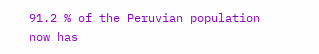91.2 % of the Peruvian population now has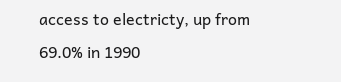access to electricty, up from 69.0% in 1990